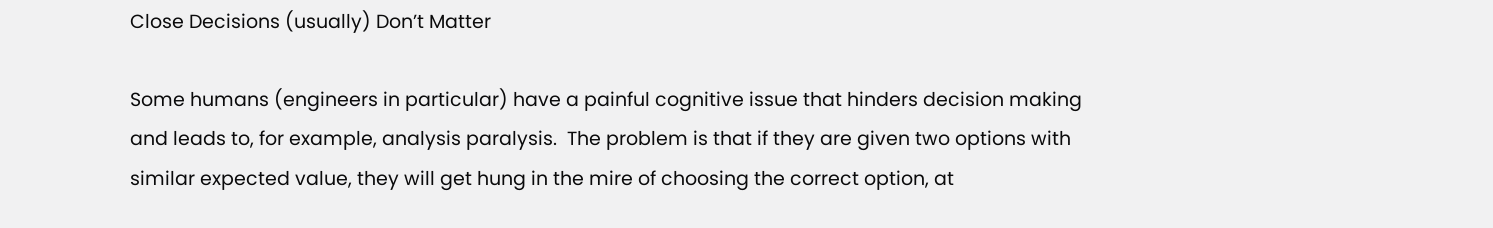Close Decisions (usually) Don’t Matter

Some humans (engineers in particular) have a painful cognitive issue that hinders decision making and leads to, for example, analysis paralysis.  The problem is that if they are given two options with similar expected value, they will get hung in the mire of choosing the correct option, at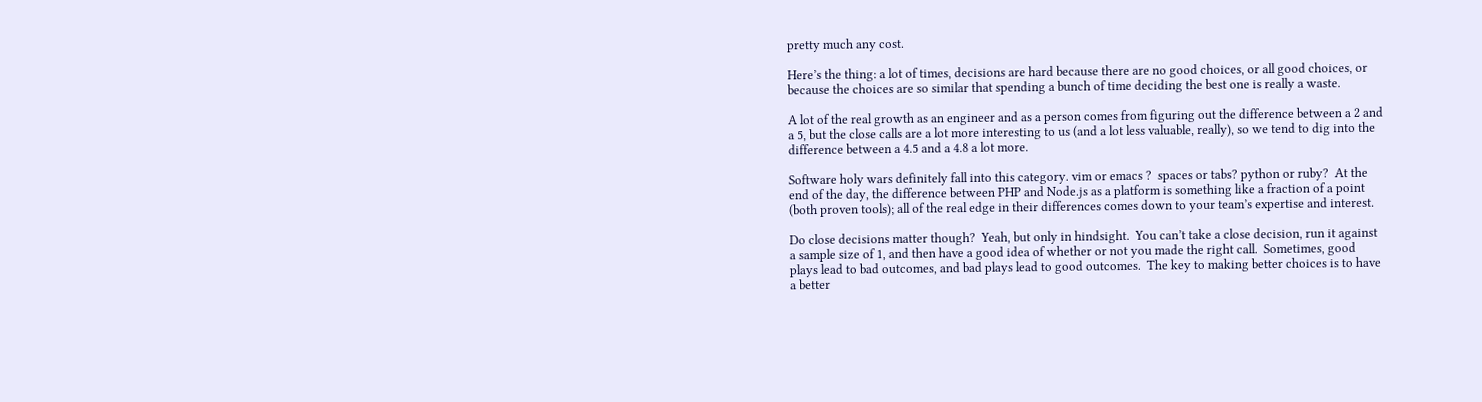pretty much any cost.

Here’s the thing: a lot of times, decisions are hard because there are no good choices, or all good choices, or because the choices are so similar that spending a bunch of time deciding the best one is really a waste.

A lot of the real growth as an engineer and as a person comes from figuring out the difference between a 2 and a 5, but the close calls are a lot more interesting to us (and a lot less valuable, really), so we tend to dig into the difference between a 4.5 and a 4.8 a lot more.

Software holy wars definitely fall into this category. vim or emacs ?  spaces or tabs? python or ruby?  At the end of the day, the difference between PHP and Node.js as a platform is something like a fraction of a point (both proven tools); all of the real edge in their differences comes down to your team’s expertise and interest.

Do close decisions matter though?  Yeah, but only in hindsight.  You can’t take a close decision, run it against a sample size of 1, and then have a good idea of whether or not you made the right call.  Sometimes, good plays lead to bad outcomes, and bad plays lead to good outcomes.  The key to making better choices is to have a better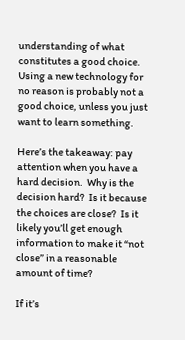understanding of what constitutes a good choice.  Using a new technology for no reason is probably not a good choice, unless you just want to learn something.

Here’s the takeaway: pay attention when you have a hard decision.  Why is the decision hard?  Is it because the choices are close?  Is it likely you’ll get enough information to make it “not close” in a reasonable amount of time?

If it’s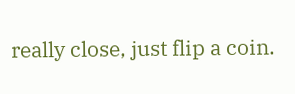really close, just flip a coin.